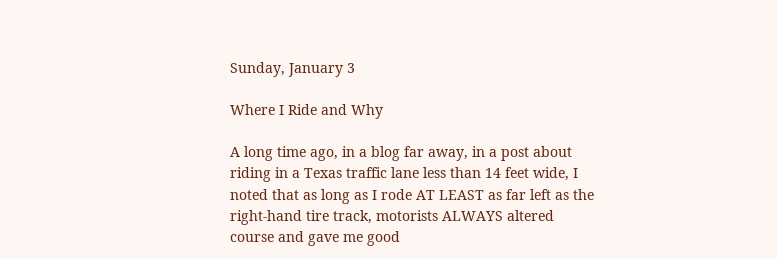Sunday, January 3

Where I Ride and Why

A long time ago, in a blog far away, in a post about riding in a Texas traffic lane less than 14 feet wide, I noted that as long as I rode AT LEAST as far left as the right-hand tire track, motorists ALWAYS altered course and gave me good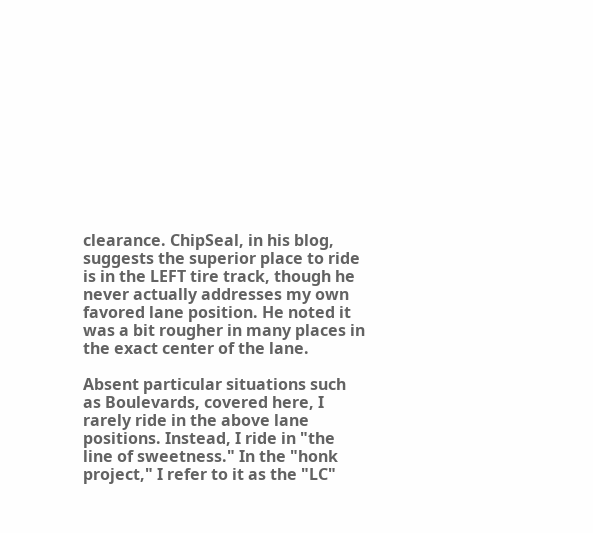clearance. ChipSeal, in his blog, suggests the superior place to ride is in the LEFT tire track, though he never actually addresses my own favored lane position. He noted it was a bit rougher in many places in the exact center of the lane.

Absent particular situations such as Boulevards, covered here, I rarely ride in the above lane positions. Instead, I ride in "the line of sweetness." In the "honk project," I refer to it as the "LC"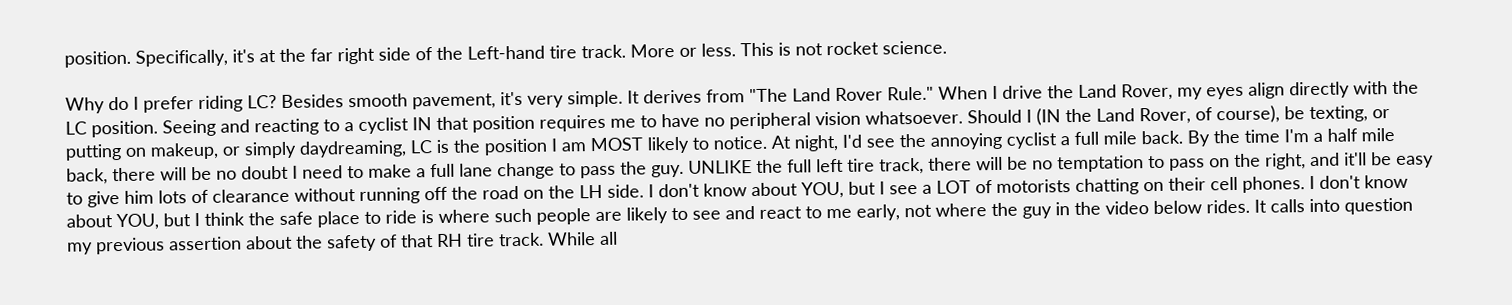position. Specifically, it's at the far right side of the Left-hand tire track. More or less. This is not rocket science.

Why do I prefer riding LC? Besides smooth pavement, it's very simple. It derives from "The Land Rover Rule." When I drive the Land Rover, my eyes align directly with the LC position. Seeing and reacting to a cyclist IN that position requires me to have no peripheral vision whatsoever. Should I (IN the Land Rover, of course), be texting, or putting on makeup, or simply daydreaming, LC is the position I am MOST likely to notice. At night, I'd see the annoying cyclist a full mile back. By the time I'm a half mile back, there will be no doubt I need to make a full lane change to pass the guy. UNLIKE the full left tire track, there will be no temptation to pass on the right, and it'll be easy to give him lots of clearance without running off the road on the LH side. I don't know about YOU, but I see a LOT of motorists chatting on their cell phones. I don't know about YOU, but I think the safe place to ride is where such people are likely to see and react to me early, not where the guy in the video below rides. It calls into question my previous assertion about the safety of that RH tire track. While all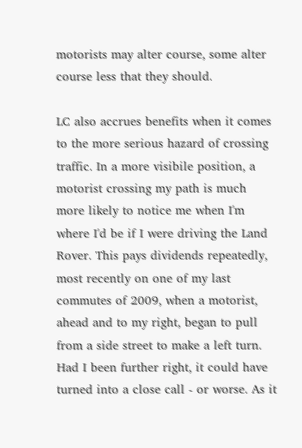motorists may alter course, some alter course less that they should.

LC also accrues benefits when it comes to the more serious hazard of crossing traffic. In a more visibile position, a motorist crossing my path is much more likely to notice me when I'm where I'd be if I were driving the Land Rover. This pays dividends repeatedly, most recently on one of my last commutes of 2009, when a motorist, ahead and to my right, began to pull from a side street to make a left turn. Had I been further right, it could have turned into a close call - or worse. As it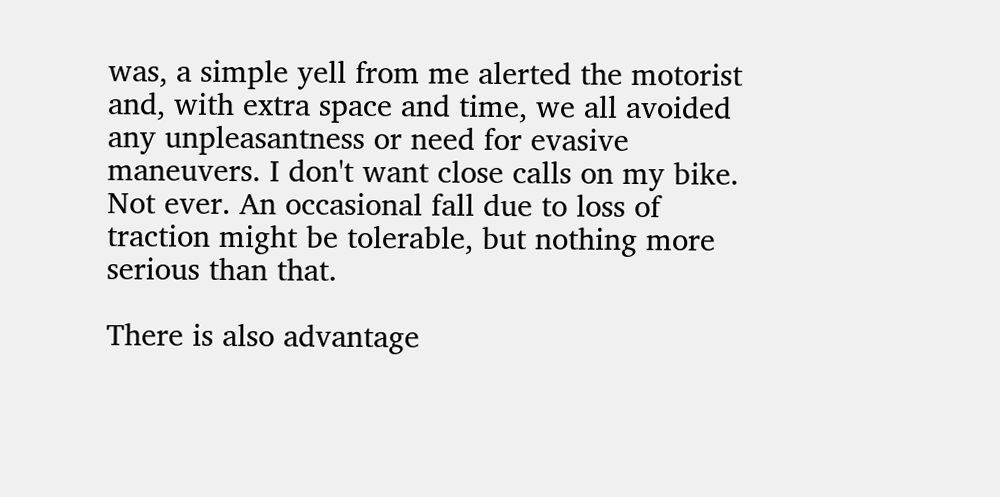was, a simple yell from me alerted the motorist and, with extra space and time, we all avoided any unpleasantness or need for evasive maneuvers. I don't want close calls on my bike. Not ever. An occasional fall due to loss of traction might be tolerable, but nothing more serious than that.

There is also advantage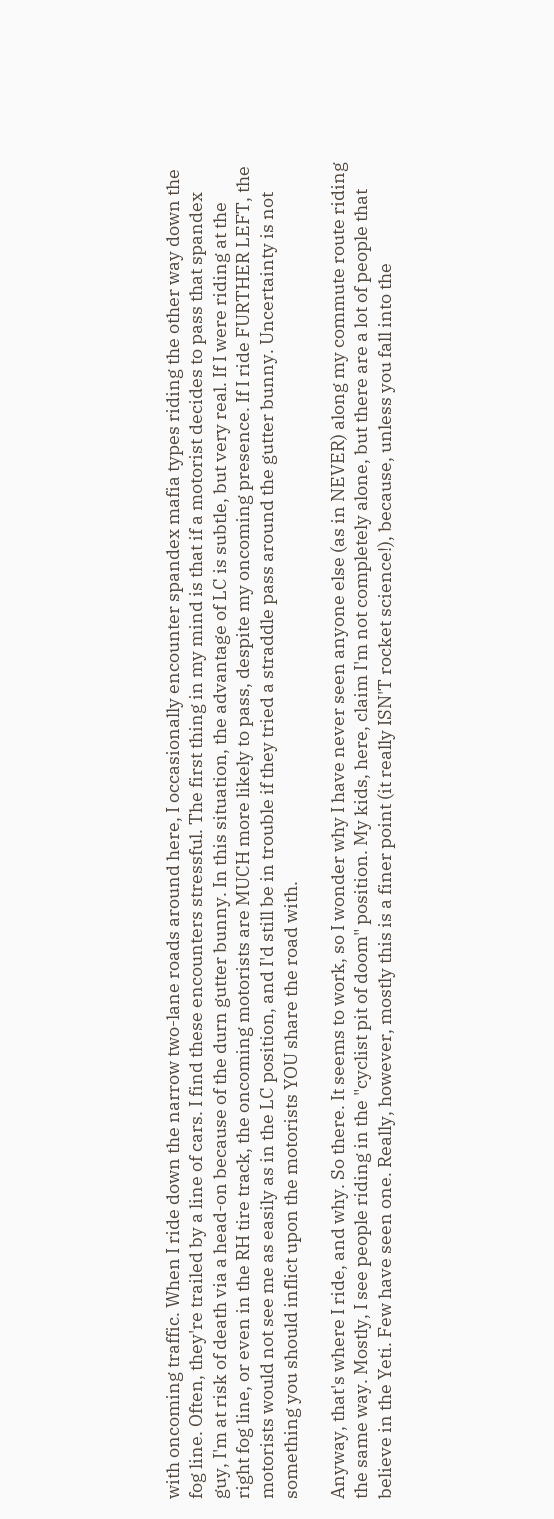with oncoming traffic. When I ride down the narrow two-lane roads around here, I occasionally encounter spandex mafia types riding the other way down the fog line. Often, they're trailed by a line of cars. I find these encounters stressful. The first thing in my mind is that if a motorist decides to pass that spandex guy, I'm at risk of death via a head-on because of the durn gutter bunny. In this situation, the advantage of LC is subtle, but very real. If I were riding at the right fog line, or even in the RH tire track, the oncoming motorists are MUCH more likely to pass, despite my oncoming presence. If I ride FURTHER LEFT, the motorists would not see me as easily as in the LC position, and I'd still be in trouble if they tried a straddle pass around the gutter bunny. Uncertainty is not something you should inflict upon the motorists YOU share the road with.

Anyway, that's where I ride, and why. So there. It seems to work, so I wonder why I have never seen anyone else (as in NEVER) along my commute route riding the same way. Mostly, I see people riding in the "cyclist pit of doom" position. My kids, here, claim I'm not completely alone, but there are a lot of people that believe in the Yeti. Few have seen one. Really, however, mostly this is a finer point (it really ISN'T rocket science!), because, unless you fall into the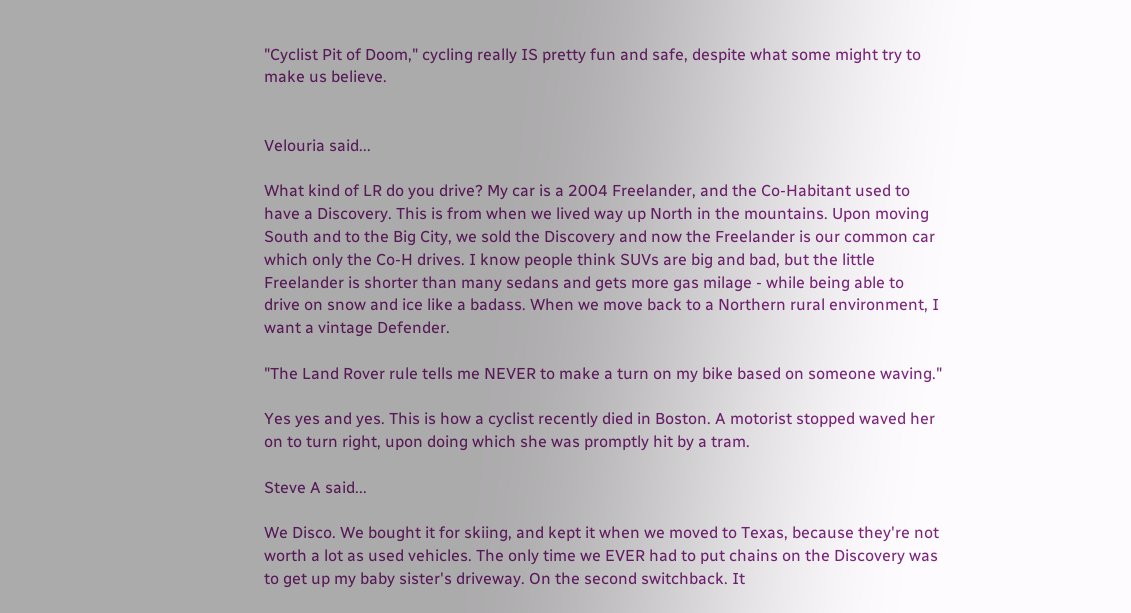"Cyclist Pit of Doom," cycling really IS pretty fun and safe, despite what some might try to make us believe.


Velouria said...

What kind of LR do you drive? My car is a 2004 Freelander, and the Co-Habitant used to have a Discovery. This is from when we lived way up North in the mountains. Upon moving South and to the Big City, we sold the Discovery and now the Freelander is our common car which only the Co-H drives. I know people think SUVs are big and bad, but the little Freelander is shorter than many sedans and gets more gas milage - while being able to drive on snow and ice like a badass. When we move back to a Northern rural environment, I want a vintage Defender.

"The Land Rover rule tells me NEVER to make a turn on my bike based on someone waving."

Yes yes and yes. This is how a cyclist recently died in Boston. A motorist stopped waved her on to turn right, upon doing which she was promptly hit by a tram.

Steve A said...

We Disco. We bought it for skiing, and kept it when we moved to Texas, because they're not worth a lot as used vehicles. The only time we EVER had to put chains on the Discovery was to get up my baby sister's driveway. On the second switchback. It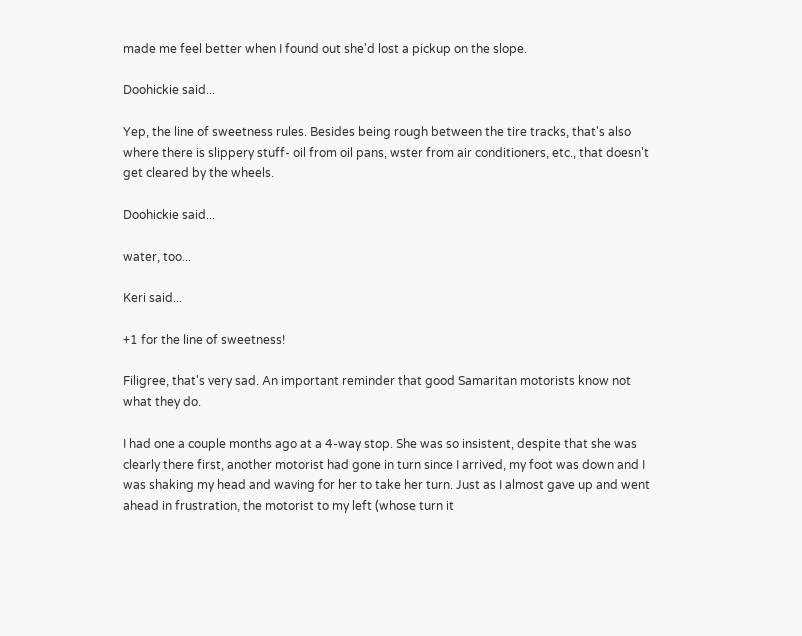made me feel better when I found out she'd lost a pickup on the slope.

Doohickie said...

Yep, the line of sweetness rules. Besides being rough between the tire tracks, that's also where there is slippery stuff- oil from oil pans, wster from air conditioners, etc., that doesn't get cleared by the wheels.

Doohickie said...

water, too...

Keri said...

+1 for the line of sweetness!

Filigree, that's very sad. An important reminder that good Samaritan motorists know not what they do.

I had one a couple months ago at a 4-way stop. She was so insistent, despite that she was clearly there first, another motorist had gone in turn since I arrived, my foot was down and I was shaking my head and waving for her to take her turn. Just as I almost gave up and went ahead in frustration, the motorist to my left (whose turn it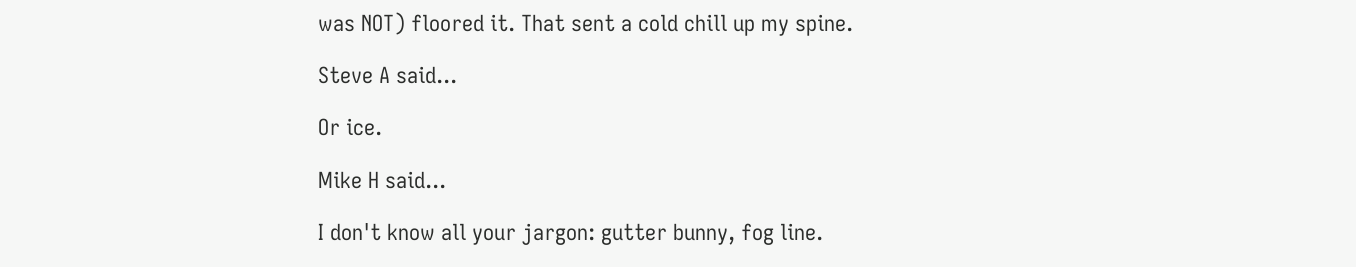was NOT) floored it. That sent a cold chill up my spine.

Steve A said...

Or ice.

Mike H said...

I don't know all your jargon: gutter bunny, fog line.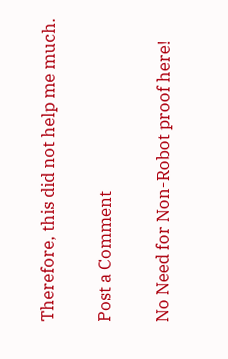Therefore, this did not help me much.

Post a Comment

No Need for Non-Robot proof here!